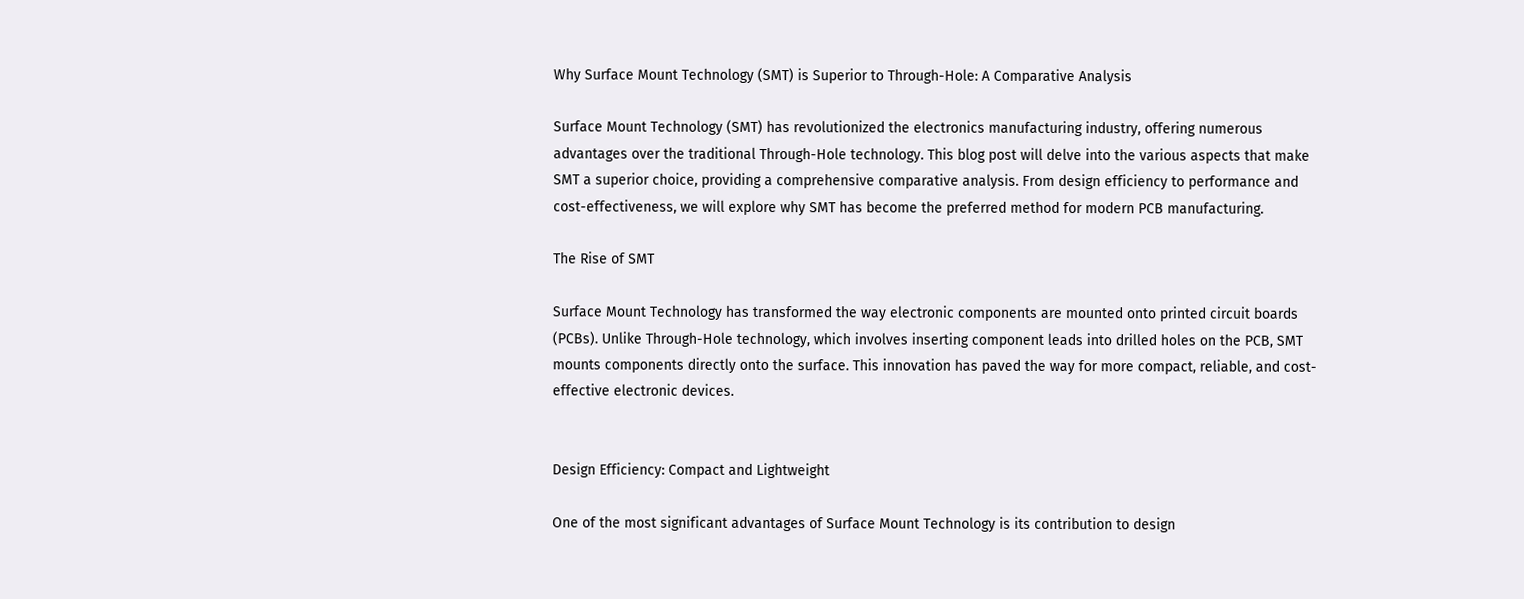Why Surface Mount Technology (SMT) is Superior to Through-Hole: A Comparative Analysis

Surface Mount Technology (SMT) has revolutionized the electronics manufacturing industry, offering numerous advantages over the traditional Through-Hole technology. This blog post will delve into the various aspects that make SMT a superior choice, providing a comprehensive comparative analysis. From design efficiency to performance and cost-effectiveness, we will explore why SMT has become the preferred method for modern PCB manufacturing.

The Rise of SMT

Surface Mount Technology has transformed the way electronic components are mounted onto printed circuit boards (PCBs). Unlike Through-Hole technology, which involves inserting component leads into drilled holes on the PCB, SMT mounts components directly onto the surface. This innovation has paved the way for more compact, reliable, and cost-effective electronic devices.


Design Efficiency: Compact and Lightweight

One of the most significant advantages of Surface Mount Technology is its contribution to design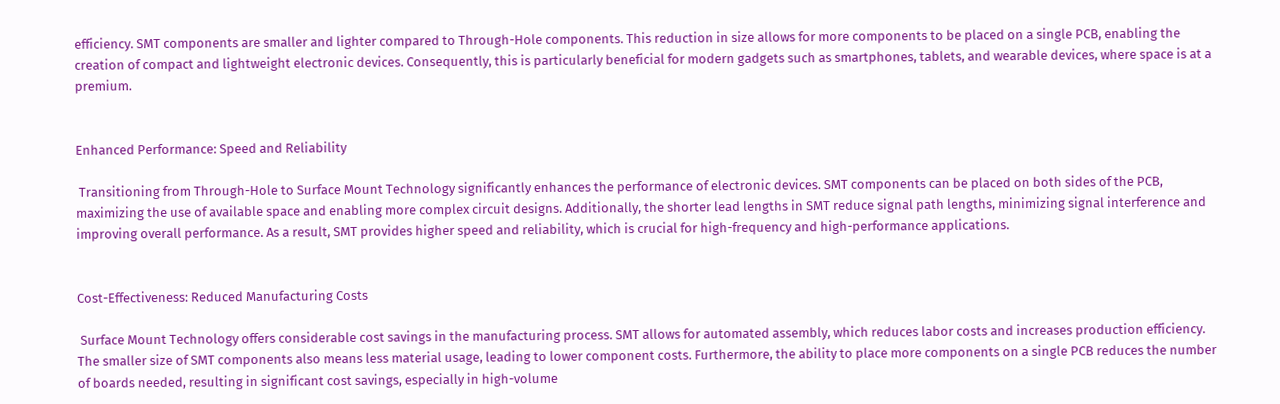efficiency. SMT components are smaller and lighter compared to Through-Hole components. This reduction in size allows for more components to be placed on a single PCB, enabling the creation of compact and lightweight electronic devices. Consequently, this is particularly beneficial for modern gadgets such as smartphones, tablets, and wearable devices, where space is at a premium.


Enhanced Performance: Speed and Reliability

 Transitioning from Through-Hole to Surface Mount Technology significantly enhances the performance of electronic devices. SMT components can be placed on both sides of the PCB, maximizing the use of available space and enabling more complex circuit designs. Additionally, the shorter lead lengths in SMT reduce signal path lengths, minimizing signal interference and improving overall performance. As a result, SMT provides higher speed and reliability, which is crucial for high-frequency and high-performance applications.


Cost-Effectiveness: Reduced Manufacturing Costs

 Surface Mount Technology offers considerable cost savings in the manufacturing process. SMT allows for automated assembly, which reduces labor costs and increases production efficiency. The smaller size of SMT components also means less material usage, leading to lower component costs. Furthermore, the ability to place more components on a single PCB reduces the number of boards needed, resulting in significant cost savings, especially in high-volume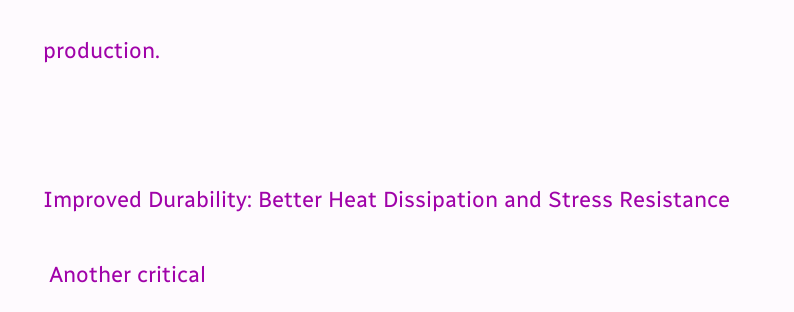production.



Improved Durability: Better Heat Dissipation and Stress Resistance

 Another critical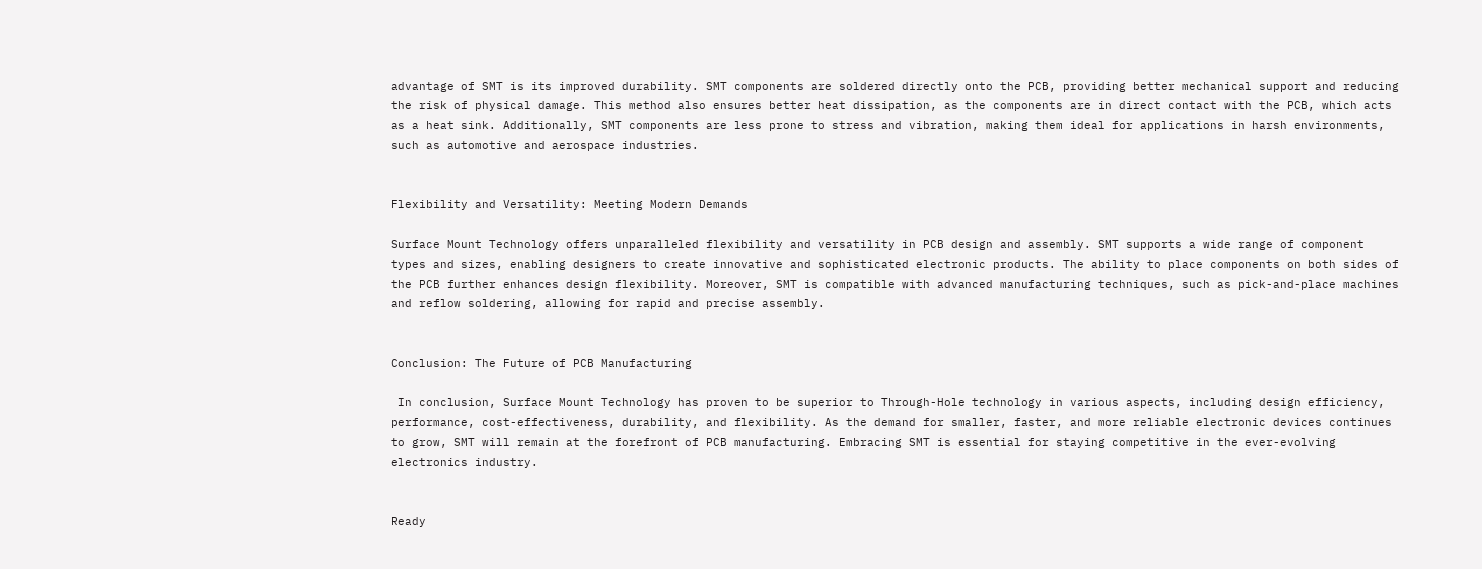advantage of SMT is its improved durability. SMT components are soldered directly onto the PCB, providing better mechanical support and reducing the risk of physical damage. This method also ensures better heat dissipation, as the components are in direct contact with the PCB, which acts as a heat sink. Additionally, SMT components are less prone to stress and vibration, making them ideal for applications in harsh environments, such as automotive and aerospace industries.


Flexibility and Versatility: Meeting Modern Demands

Surface Mount Technology offers unparalleled flexibility and versatility in PCB design and assembly. SMT supports a wide range of component types and sizes, enabling designers to create innovative and sophisticated electronic products. The ability to place components on both sides of the PCB further enhances design flexibility. Moreover, SMT is compatible with advanced manufacturing techniques, such as pick-and-place machines and reflow soldering, allowing for rapid and precise assembly.


Conclusion: The Future of PCB Manufacturing

 In conclusion, Surface Mount Technology has proven to be superior to Through-Hole technology in various aspects, including design efficiency, performance, cost-effectiveness, durability, and flexibility. As the demand for smaller, faster, and more reliable electronic devices continues to grow, SMT will remain at the forefront of PCB manufacturing. Embracing SMT is essential for staying competitive in the ever-evolving electronics industry.


Ready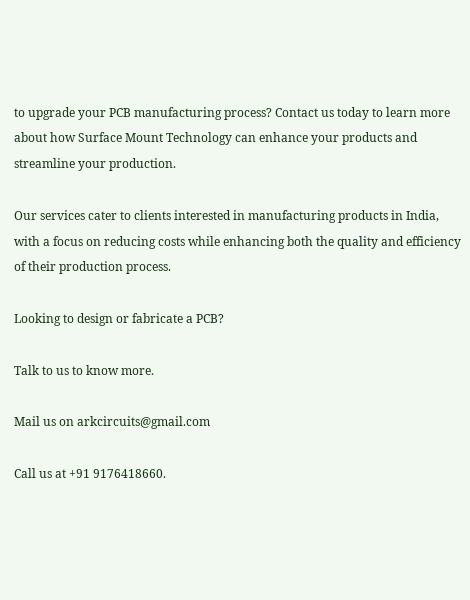to upgrade your PCB manufacturing process? Contact us today to learn more about how Surface Mount Technology can enhance your products and streamline your production.

Our services cater to clients interested in manufacturing products in India, with a focus on reducing costs while enhancing both the quality and efficiency of their production process.

Looking to design or fabricate a PCB?

Talk to us to know more.

Mail us on arkcircuits@gmail.com

Call us at +91 9176418660.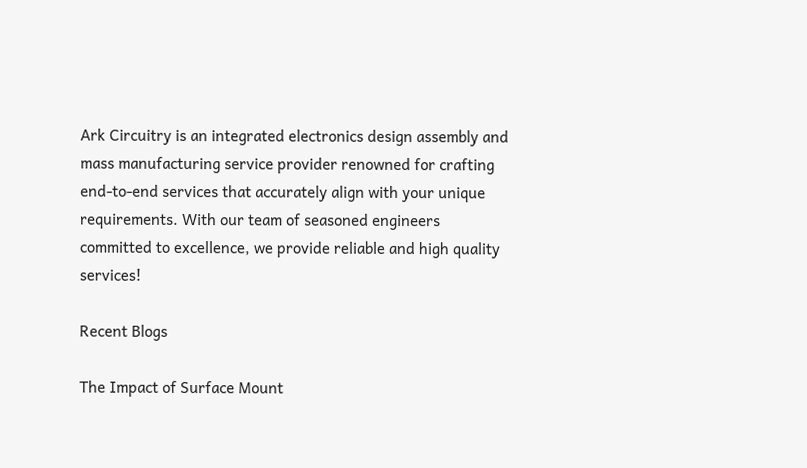Ark Circuitry is an integrated electronics design assembly and mass manufacturing service provider renowned for crafting end-to-end services that accurately align with your unique requirements. With our team of seasoned engineers committed to excellence, we provide reliable and high quality services!

Recent Blogs

The Impact of Surface Mount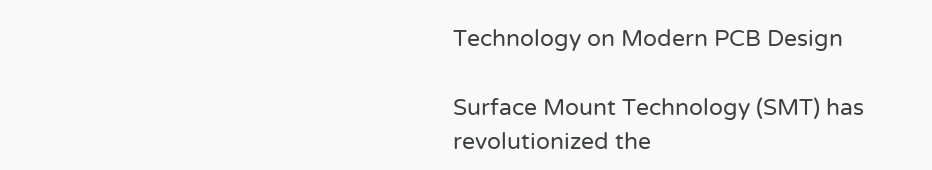Technology on Modern PCB Design

Surface Mount Technology (SMT) has revolutionized the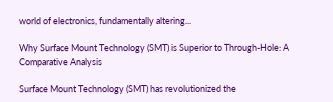world of electronics, fundamentally altering...

Why Surface Mount Technology (SMT) is Superior to Through-Hole: A Comparative Analysis

Surface Mount Technology (SMT) has revolutionized the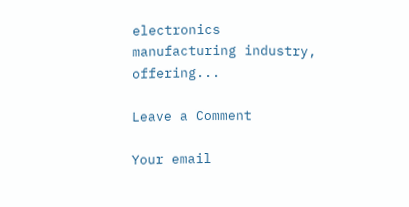electronics manufacturing industry, offering...

Leave a Comment

Your email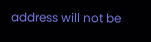address will not be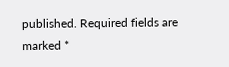published. Required fields are marked *